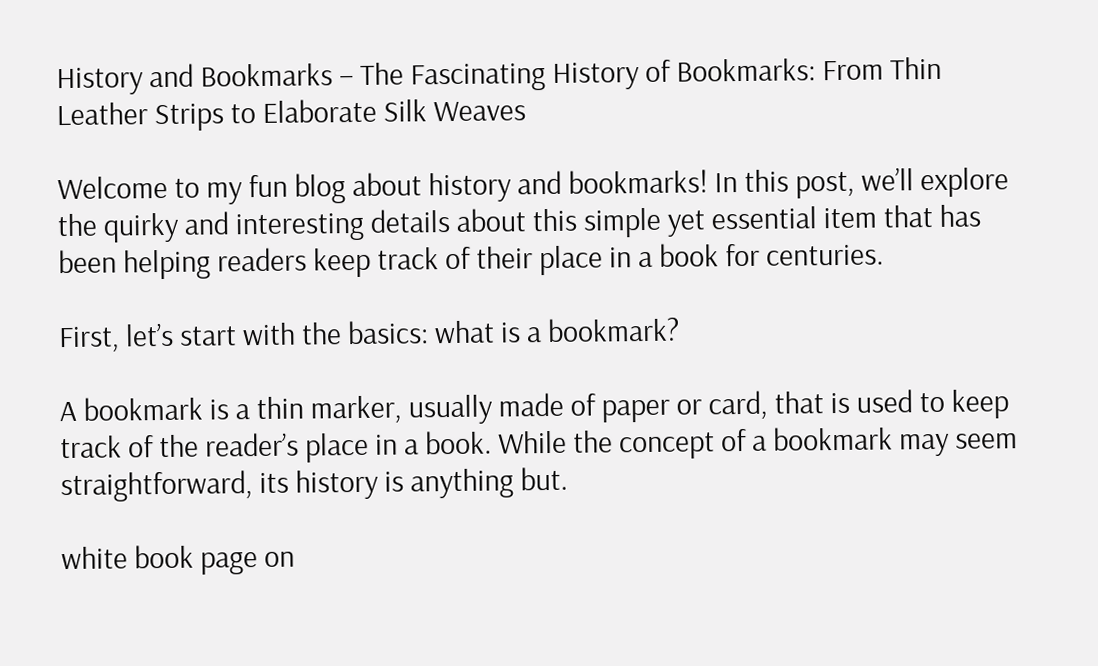History and Bookmarks – The Fascinating History of Bookmarks: From Thin Leather Strips to Elaborate Silk Weaves

Welcome to my fun blog about history and bookmarks! In this post, we’ll explore the quirky and interesting details about this simple yet essential item that has been helping readers keep track of their place in a book for centuries.

First, let’s start with the basics: what is a bookmark?

A bookmark is a thin marker, usually made of paper or card, that is used to keep track of the reader’s place in a book. While the concept of a bookmark may seem straightforward, its history is anything but.

white book page on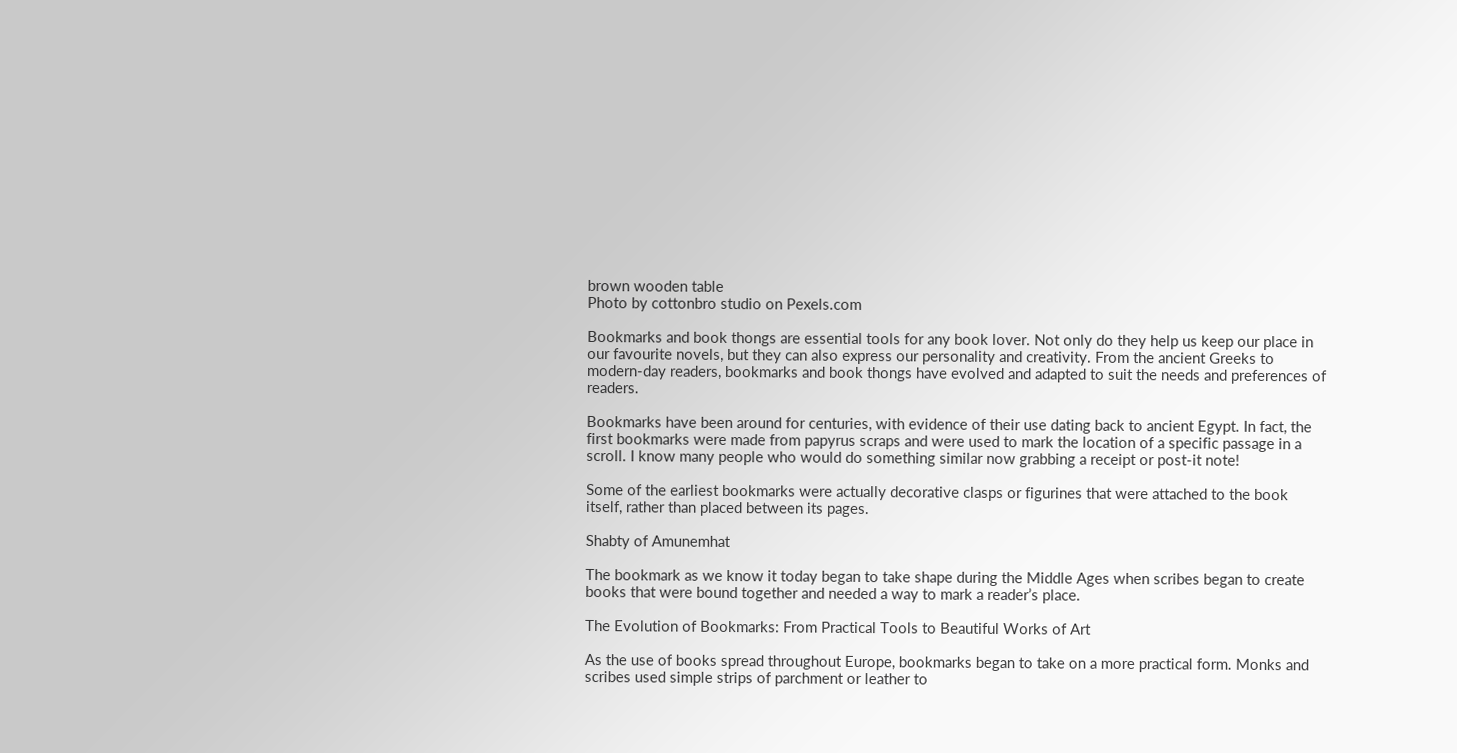brown wooden table
Photo by cottonbro studio on Pexels.com

Bookmarks and book thongs are essential tools for any book lover. Not only do they help us keep our place in our favourite novels, but they can also express our personality and creativity. From the ancient Greeks to modern-day readers, bookmarks and book thongs have evolved and adapted to suit the needs and preferences of readers.

Bookmarks have been around for centuries, with evidence of their use dating back to ancient Egypt. In fact, the first bookmarks were made from papyrus scraps and were used to mark the location of a specific passage in a scroll. I know many people who would do something similar now grabbing a receipt or post-it note!

Some of the earliest bookmarks were actually decorative clasps or figurines that were attached to the book itself, rather than placed between its pages.

Shabty of Amunemhat

The bookmark as we know it today began to take shape during the Middle Ages when scribes began to create books that were bound together and needed a way to mark a reader’s place.

The Evolution of Bookmarks: From Practical Tools to Beautiful Works of Art

As the use of books spread throughout Europe, bookmarks began to take on a more practical form. Monks and scribes used simple strips of parchment or leather to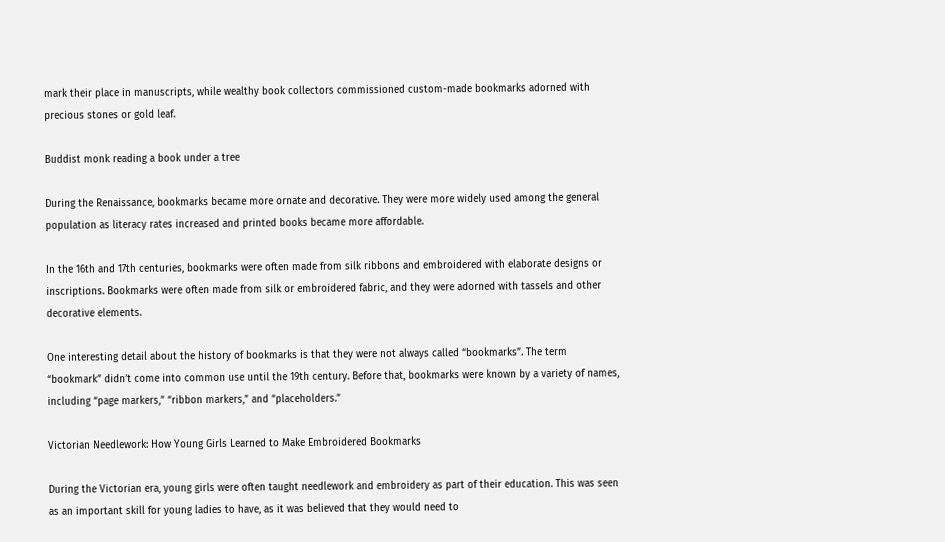mark their place in manuscripts, while wealthy book collectors commissioned custom-made bookmarks adorned with precious stones or gold leaf.

Buddist monk reading a book under a tree

During the Renaissance, bookmarks became more ornate and decorative. They were more widely used among the general population as literacy rates increased and printed books became more affordable.

In the 16th and 17th centuries, bookmarks were often made from silk ribbons and embroidered with elaborate designs or inscriptions. Bookmarks were often made from silk or embroidered fabric, and they were adorned with tassels and other decorative elements.

One interesting detail about the history of bookmarks is that they were not always called “bookmarks”. The term “bookmark” didn’t come into common use until the 19th century. Before that, bookmarks were known by a variety of names, including “page markers,” “ribbon markers,” and “placeholders.”

Victorian Needlework: How Young Girls Learned to Make Embroidered Bookmarks

During the Victorian era, young girls were often taught needlework and embroidery as part of their education. This was seen as an important skill for young ladies to have, as it was believed that they would need to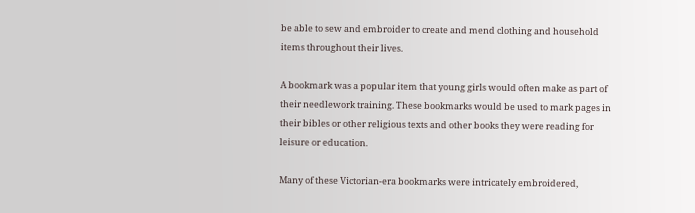be able to sew and embroider to create and mend clothing and household items throughout their lives.

A bookmark was a popular item that young girls would often make as part of their needlework training. These bookmarks would be used to mark pages in their bibles or other religious texts and other books they were reading for leisure or education.

Many of these Victorian-era bookmarks were intricately embroidered,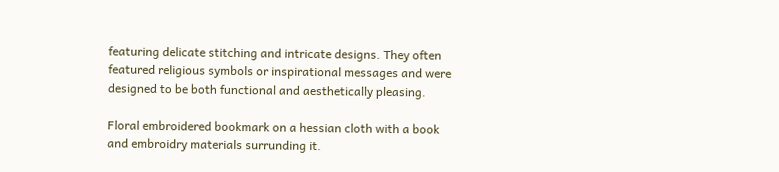featuring delicate stitching and intricate designs. They often featured religious symbols or inspirational messages and were designed to be both functional and aesthetically pleasing.

Floral embroidered bookmark on a hessian cloth with a book and embroidry materials surrunding it.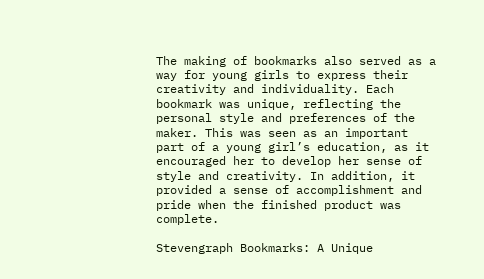The making of bookmarks also served as a way for young girls to express their creativity and individuality. Each bookmark was unique, reflecting the personal style and preferences of the maker. This was seen as an important part of a young girl’s education, as it encouraged her to develop her sense of style and creativity. In addition, it provided a sense of accomplishment and pride when the finished product was complete.

Stevengraph Bookmarks: A Unique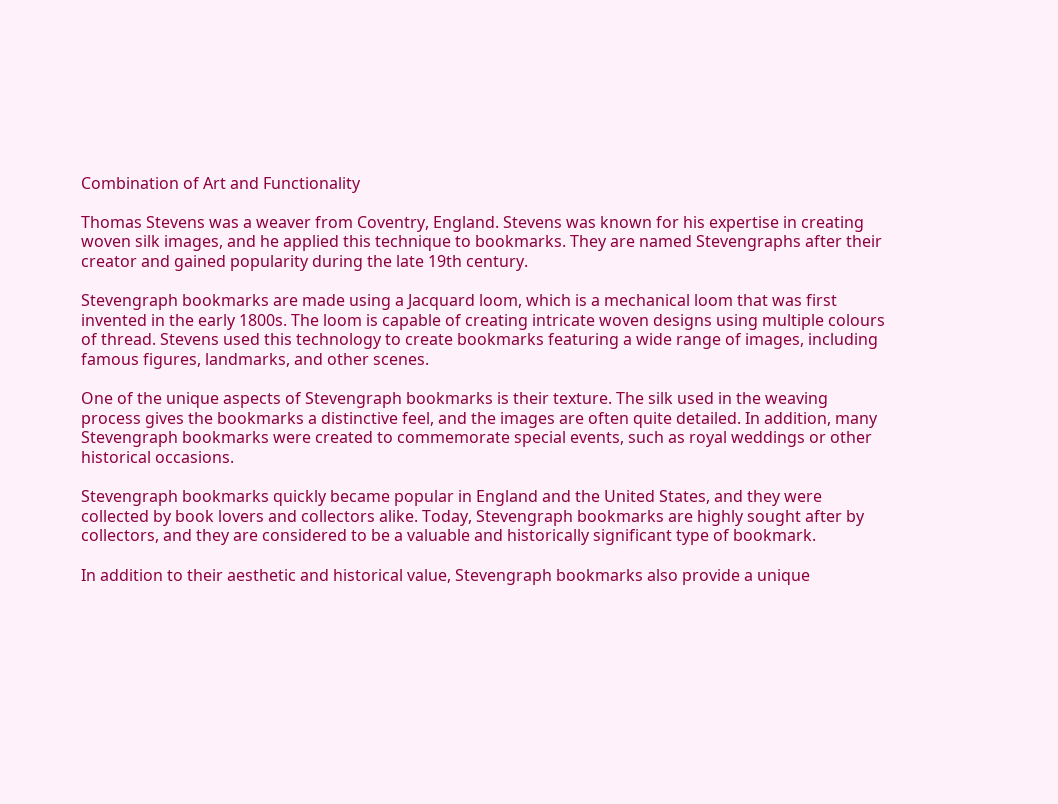Combination of Art and Functionality

Thomas Stevens was a weaver from Coventry, England. Stevens was known for his expertise in creating woven silk images, and he applied this technique to bookmarks. They are named Stevengraphs after their creator and gained popularity during the late 19th century.

Stevengraph bookmarks are made using a Jacquard loom, which is a mechanical loom that was first invented in the early 1800s. The loom is capable of creating intricate woven designs using multiple colours of thread. Stevens used this technology to create bookmarks featuring a wide range of images, including famous figures, landmarks, and other scenes.

One of the unique aspects of Stevengraph bookmarks is their texture. The silk used in the weaving process gives the bookmarks a distinctive feel, and the images are often quite detailed. In addition, many Stevengraph bookmarks were created to commemorate special events, such as royal weddings or other historical occasions.

Stevengraph bookmarks quickly became popular in England and the United States, and they were collected by book lovers and collectors alike. Today, Stevengraph bookmarks are highly sought after by collectors, and they are considered to be a valuable and historically significant type of bookmark.

In addition to their aesthetic and historical value, Stevengraph bookmarks also provide a unique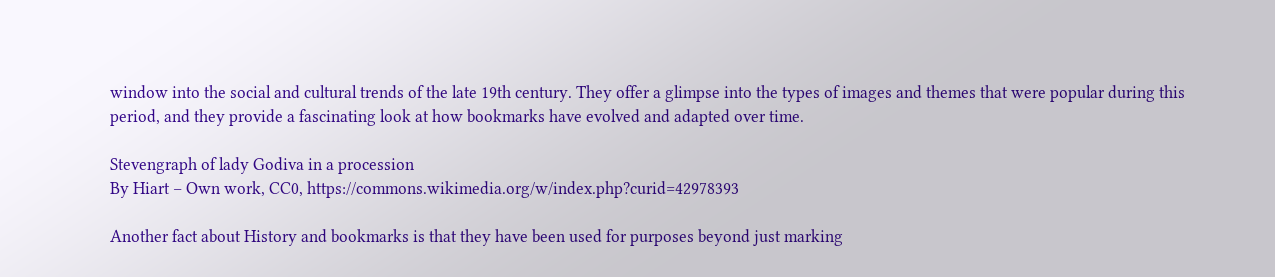window into the social and cultural trends of the late 19th century. They offer a glimpse into the types of images and themes that were popular during this period, and they provide a fascinating look at how bookmarks have evolved and adapted over time.

Stevengraph of lady Godiva in a procession
By Hiart – Own work, CC0, https://commons.wikimedia.org/w/index.php?curid=42978393

Another fact about History and bookmarks is that they have been used for purposes beyond just marking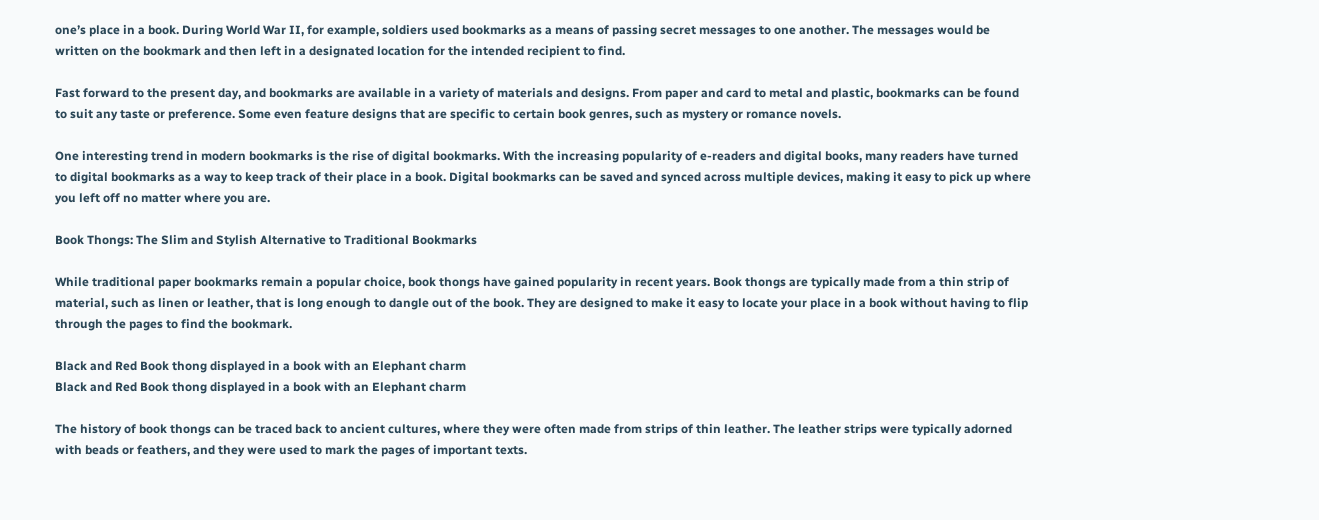one’s place in a book. During World War II, for example, soldiers used bookmarks as a means of passing secret messages to one another. The messages would be written on the bookmark and then left in a designated location for the intended recipient to find.

Fast forward to the present day, and bookmarks are available in a variety of materials and designs. From paper and card to metal and plastic, bookmarks can be found to suit any taste or preference. Some even feature designs that are specific to certain book genres, such as mystery or romance novels.

One interesting trend in modern bookmarks is the rise of digital bookmarks. With the increasing popularity of e-readers and digital books, many readers have turned to digital bookmarks as a way to keep track of their place in a book. Digital bookmarks can be saved and synced across multiple devices, making it easy to pick up where you left off no matter where you are.

Book Thongs: The Slim and Stylish Alternative to Traditional Bookmarks

While traditional paper bookmarks remain a popular choice, book thongs have gained popularity in recent years. Book thongs are typically made from a thin strip of material, such as linen or leather, that is long enough to dangle out of the book. They are designed to make it easy to locate your place in a book without having to flip through the pages to find the bookmark.

Black and Red Book thong displayed in a book with an Elephant charm
Black and Red Book thong displayed in a book with an Elephant charm

The history of book thongs can be traced back to ancient cultures, where they were often made from strips of thin leather. The leather strips were typically adorned with beads or feathers, and they were used to mark the pages of important texts.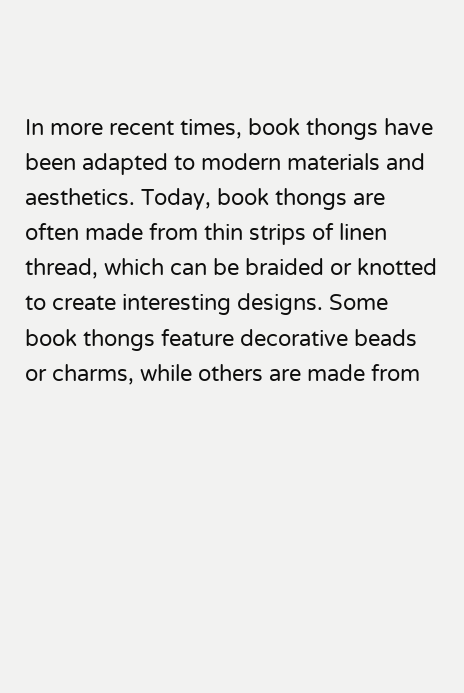In more recent times, book thongs have been adapted to modern materials and aesthetics. Today, book thongs are often made from thin strips of linen thread, which can be braided or knotted to create interesting designs. Some book thongs feature decorative beads or charms, while others are made from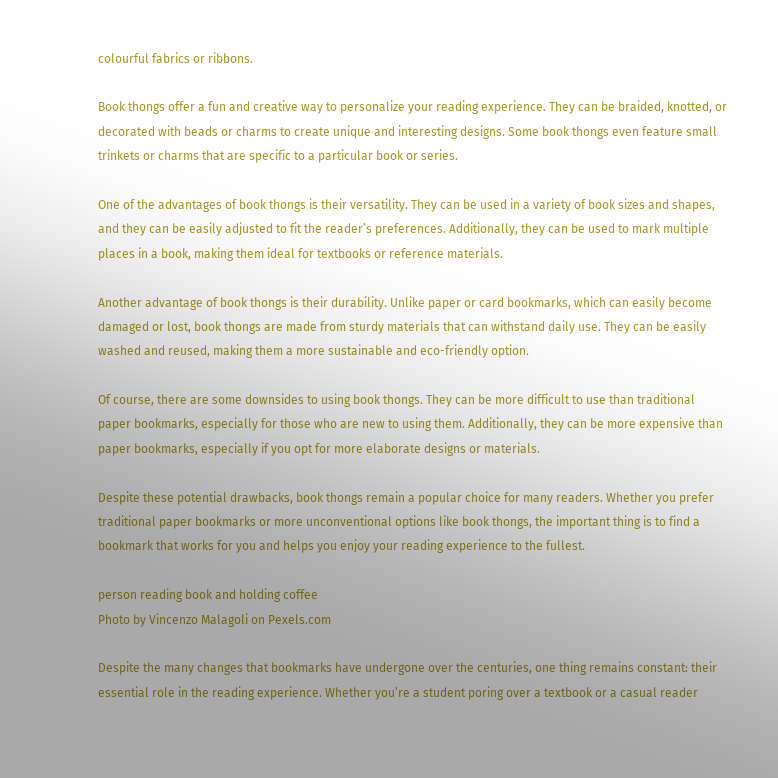colourful fabrics or ribbons.

Book thongs offer a fun and creative way to personalize your reading experience. They can be braided, knotted, or decorated with beads or charms to create unique and interesting designs. Some book thongs even feature small trinkets or charms that are specific to a particular book or series.

One of the advantages of book thongs is their versatility. They can be used in a variety of book sizes and shapes, and they can be easily adjusted to fit the reader’s preferences. Additionally, they can be used to mark multiple places in a book, making them ideal for textbooks or reference materials.

Another advantage of book thongs is their durability. Unlike paper or card bookmarks, which can easily become damaged or lost, book thongs are made from sturdy materials that can withstand daily use. They can be easily washed and reused, making them a more sustainable and eco-friendly option.

Of course, there are some downsides to using book thongs. They can be more difficult to use than traditional paper bookmarks, especially for those who are new to using them. Additionally, they can be more expensive than paper bookmarks, especially if you opt for more elaborate designs or materials.

Despite these potential drawbacks, book thongs remain a popular choice for many readers. Whether you prefer traditional paper bookmarks or more unconventional options like book thongs, the important thing is to find a bookmark that works for you and helps you enjoy your reading experience to the fullest.

person reading book and holding coffee
Photo by Vincenzo Malagoli on Pexels.com

Despite the many changes that bookmarks have undergone over the centuries, one thing remains constant: their essential role in the reading experience. Whether you’re a student poring over a textbook or a casual reader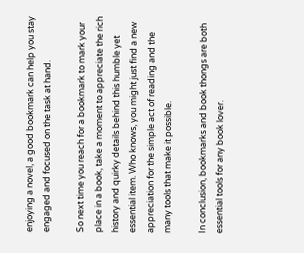enjoying a novel, a good bookmark can help you stay engaged and focused on the task at hand.

So next time you reach for a bookmark to mark your place in a book, take a moment to appreciate the rich history and quirky details behind this humble yet essential item. Who knows, you might just find a new appreciation for the simple act of reading and the many tools that make it possible.

In conclusion, bookmarks and book thongs are both essential tools for any book lover.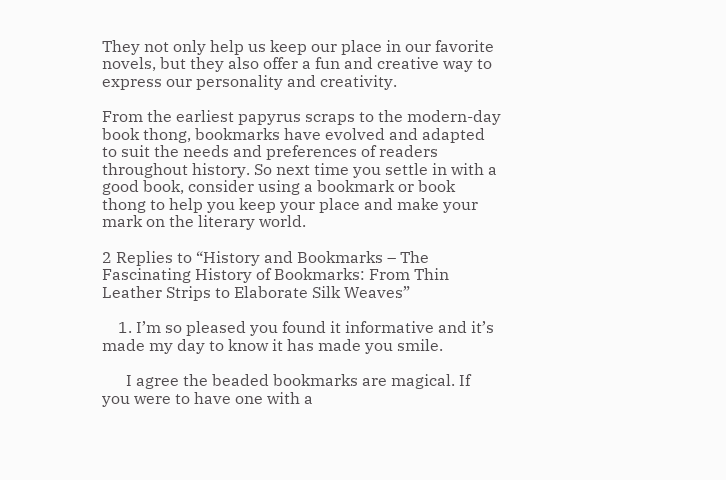They not only help us keep our place in our favorite novels, but they also offer a fun and creative way to express our personality and creativity.

From the earliest papyrus scraps to the modern-day book thong, bookmarks have evolved and adapted to suit the needs and preferences of readers throughout history. So next time you settle in with a good book, consider using a bookmark or book thong to help you keep your place and make your mark on the literary world.

2 Replies to “History and Bookmarks – The Fascinating History of Bookmarks: From Thin Leather Strips to Elaborate Silk Weaves”

    1. I’m so pleased you found it informative and it’s made my day to know it has made you smile.

      I agree the beaded bookmarks are magical. If you were to have one with a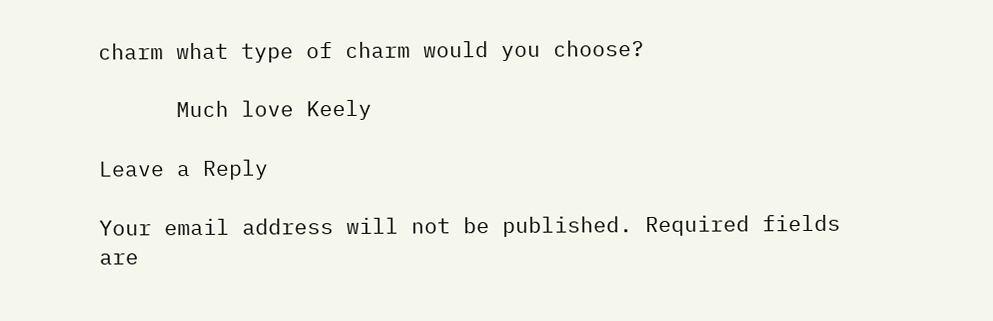charm what type of charm would you choose?

      Much love Keely

Leave a Reply

Your email address will not be published. Required fields are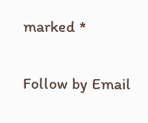marked *

Follow by Email